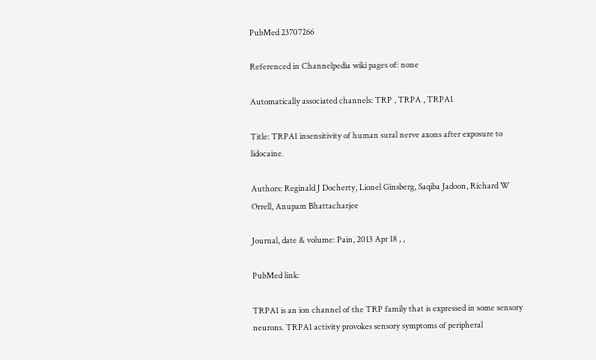PubMed 23707266

Referenced in Channelpedia wiki pages of: none

Automatically associated channels: TRP , TRPA , TRPA1

Title: TRPA1 insensitivity of human sural nerve axons after exposure to lidocaine.

Authors: Reginald J Docherty, Lionel Ginsberg, Saqiba Jadoon, Richard W Orrell, Anupam Bhattacharjee

Journal, date & volume: Pain, 2013 Apr 18 , ,

PubMed link:

TRPA1 is an ion channel of the TRP family that is expressed in some sensory neurons. TRPA1 activity provokes sensory symptoms of peripheral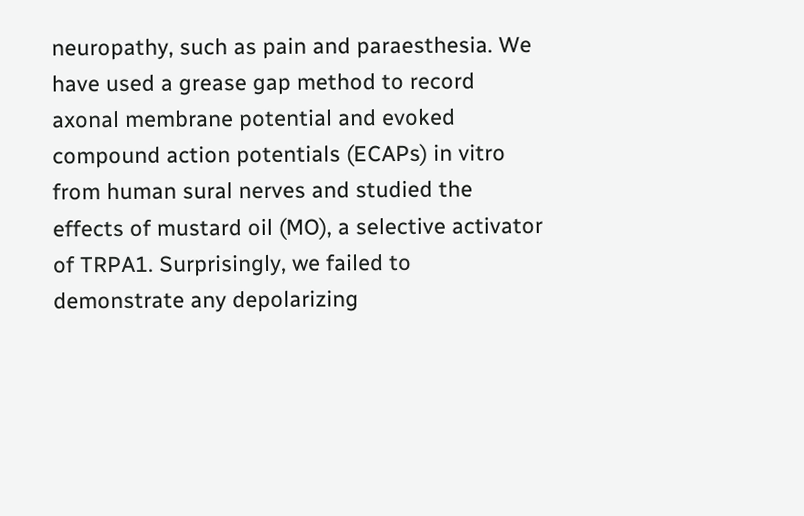neuropathy, such as pain and paraesthesia. We have used a grease gap method to record axonal membrane potential and evoked compound action potentials (ECAPs) in vitro from human sural nerves and studied the effects of mustard oil (MO), a selective activator of TRPA1. Surprisingly, we failed to demonstrate any depolarizing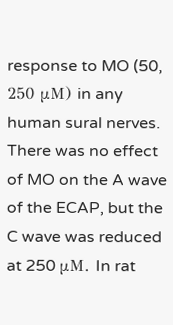response to MO (50, 250 μM) in any human sural nerves. There was no effect of MO on the A wave of the ECAP, but the C wave was reduced at 250 μM. In rat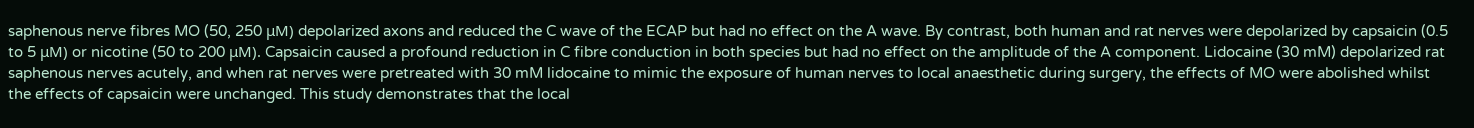saphenous nerve fibres MO (50, 250 μM) depolarized axons and reduced the C wave of the ECAP but had no effect on the A wave. By contrast, both human and rat nerves were depolarized by capsaicin (0.5 to 5 μM) or nicotine (50 to 200 μM). Capsaicin caused a profound reduction in C fibre conduction in both species but had no effect on the amplitude of the A component. Lidocaine (30 mM) depolarized rat saphenous nerves acutely, and when rat nerves were pretreated with 30 mM lidocaine to mimic the exposure of human nerves to local anaesthetic during surgery, the effects of MO were abolished whilst the effects of capsaicin were unchanged. This study demonstrates that the local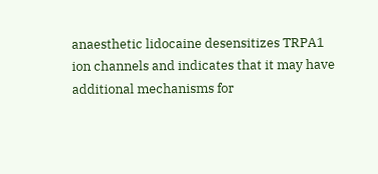anaesthetic lidocaine desensitizes TRPA1 ion channels and indicates that it may have additional mechanisms for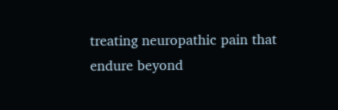treating neuropathic pain that endure beyond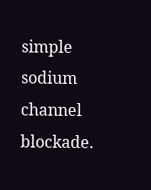simple sodium channel blockade.